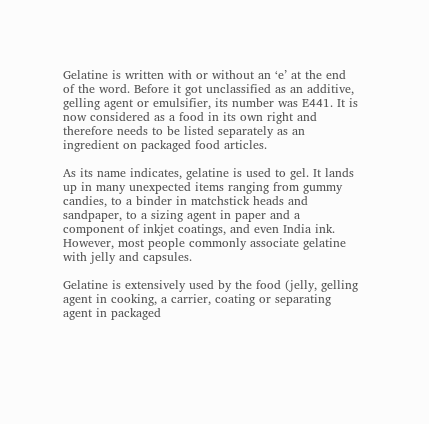Gelatine is written with or without an ‘e’ at the end of the word. Before it got unclassified as an additive, gelling agent or emulsifier, its number was E441. It is now considered as a food in its own right and therefore needs to be listed separately as an ingredient on packaged food articles.

As its name indicates, gelatine is used to gel. It lands up in many unexpected items ranging from gummy candies, to a binder in matchstick heads and sandpaper, to a sizing agent in paper and a component of inkjet coatings, and even India ink. However, most people commonly associate gelatine with jelly and capsules.

Gelatine is extensively used by the food (jelly, gelling agent in cooking, a carrier, coating or separating agent in packaged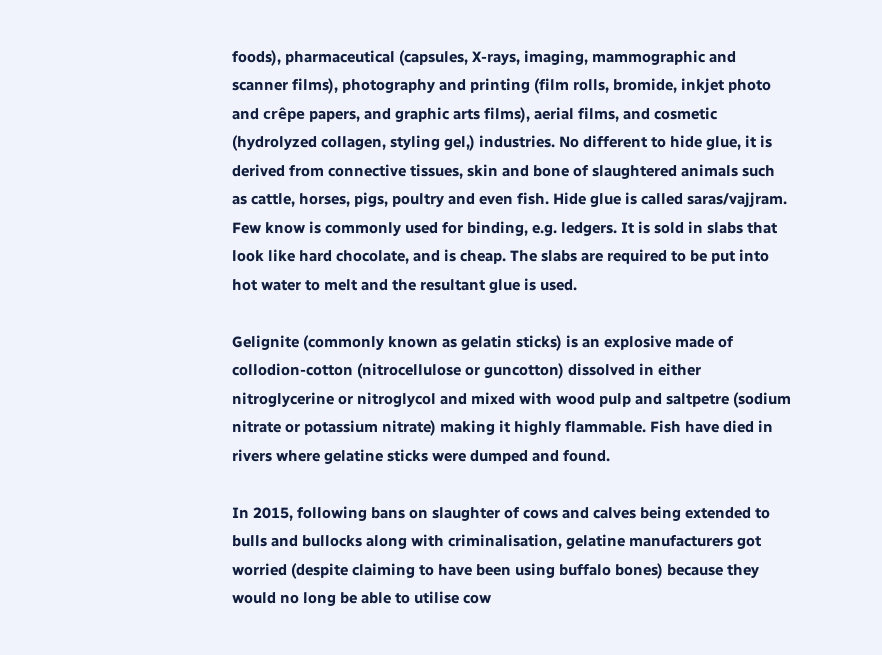foods), pharmaceutical (capsules, X-rays, imaging, mammographic and scanner films), photography and printing (film rolls, bromide, inkjet photo and crêpe papers, and graphic arts films), aerial films, and cosmetic (hydrolyzed collagen, styling gel,) industries. No different to hide glue, it is derived from connective tissues, skin and bone of slaughtered animals such as cattle, horses, pigs, poultry and even fish. Hide glue is called saras/vajjram. Few know is commonly used for binding, e.g. ledgers. It is sold in slabs that look like hard chocolate, and is cheap. The slabs are required to be put into hot water to melt and the resultant glue is used.

Gelignite (commonly known as gelatin sticks) is an explosive made of collodion-cotton (nitrocellulose or guncotton) dissolved in either nitroglycerine or nitroglycol and mixed with wood pulp and saltpetre (sodium nitrate or potassium nitrate) making it highly flammable. Fish have died in rivers where gelatine sticks were dumped and found.

In 2015, following bans on slaughter of cows and calves being extended to bulls and bullocks along with criminalisation, gelatine manufacturers got worried (despite claiming to have been using buffalo bones) because they would no long be able to utilise cow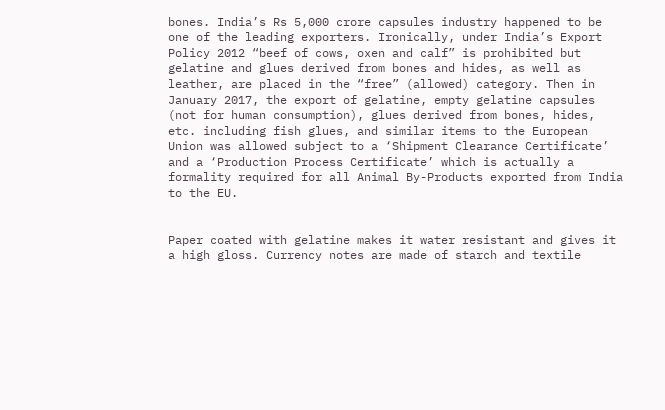bones. India’s Rs 5,000 crore capsules industry happened to be one of the leading exporters. Ironically, under India’s Export Policy 2012 “beef of cows, oxen and calf” is prohibited but gelatine and glues derived from bones and hides, as well as leather, are placed in the “free” (allowed) category. Then in January 2017, the export of gelatine, empty gelatine capsules (not for human consumption), glues derived from bones, hides, etc. including fish glues, and similar items to the European Union was allowed subject to a ‘Shipment Clearance Certificate’ and a ‘Production Process Certificate’ which is actually a formality required for all Animal By-Products exported from India to the EU.


Paper coated with gelatine makes it water resistant and gives it a high gloss. Currency notes are made of starch and textile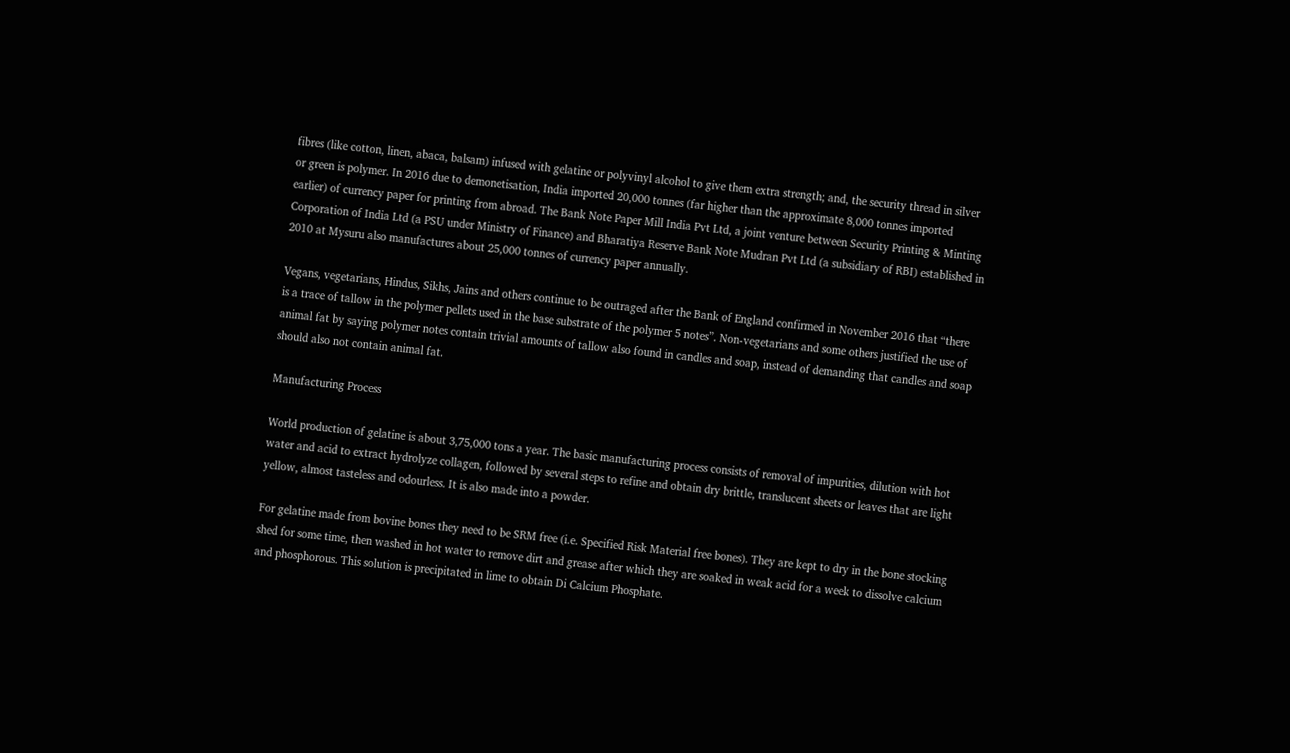fibres (like cotton, linen, abaca, balsam) infused with gelatine or polyvinyl alcohol to give them extra strength; and, the security thread in silver or green is polymer. In 2016 due to demonetisation, India imported 20,000 tonnes (far higher than the approximate 8,000 tonnes imported earlier) of currency paper for printing from abroad. The Bank Note Paper Mill India Pvt Ltd, a joint venture between Security Printing & Minting Corporation of India Ltd (a PSU under Ministry of Finance) and Bharatiya Reserve Bank Note Mudran Pvt Ltd (a subsidiary of RBI) established in 2010 at Mysuru also manufactures about 25,000 tonnes of currency paper annually.

Vegans, vegetarians, Hindus, Sikhs, Jains and others continue to be outraged after the Bank of England confirmed in November 2016 that “there is a trace of tallow in the polymer pellets used in the base substrate of the polymer 5 notes”. Non-vegetarians and some others justified the use of animal fat by saying polymer notes contain trivial amounts of tallow also found in candles and soap, instead of demanding that candles and soap should also not contain animal fat.

Manufacturing Process

World production of gelatine is about 3,75,000 tons a year. The basic manufacturing process consists of removal of impurities, dilution with hot water and acid to extract hydrolyze collagen, followed by several steps to refine and obtain dry brittle, translucent sheets or leaves that are light yellow, almost tasteless and odourless. It is also made into a powder.

For gelatine made from bovine bones they need to be SRM free (i.e. Specified Risk Material free bones). They are kept to dry in the bone stocking shed for some time, then washed in hot water to remove dirt and grease after which they are soaked in weak acid for a week to dissolve calcium and phosphorous. This solution is precipitated in lime to obtain Di Calcium Phosphate.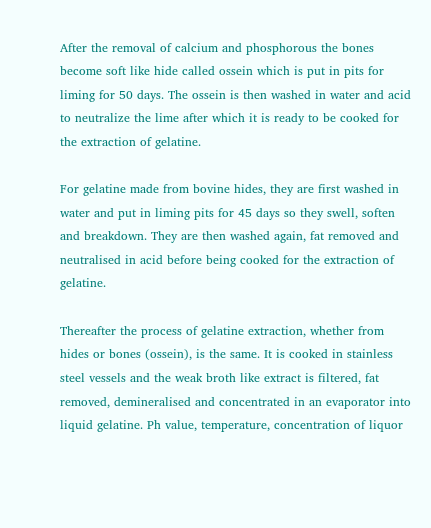After the removal of calcium and phosphorous the bones become soft like hide called ossein which is put in pits for liming for 50 days. The ossein is then washed in water and acid to neutralize the lime after which it is ready to be cooked for the extraction of gelatine.

For gelatine made from bovine hides, they are first washed in water and put in liming pits for 45 days so they swell, soften and breakdown. They are then washed again, fat removed and neutralised in acid before being cooked for the extraction of gelatine.

Thereafter the process of gelatine extraction, whether from hides or bones (ossein), is the same. It is cooked in stainless steel vessels and the weak broth like extract is filtered, fat removed, demineralised and concentrated in an evaporator into liquid gelatine. Ph value, temperature, concentration of liquor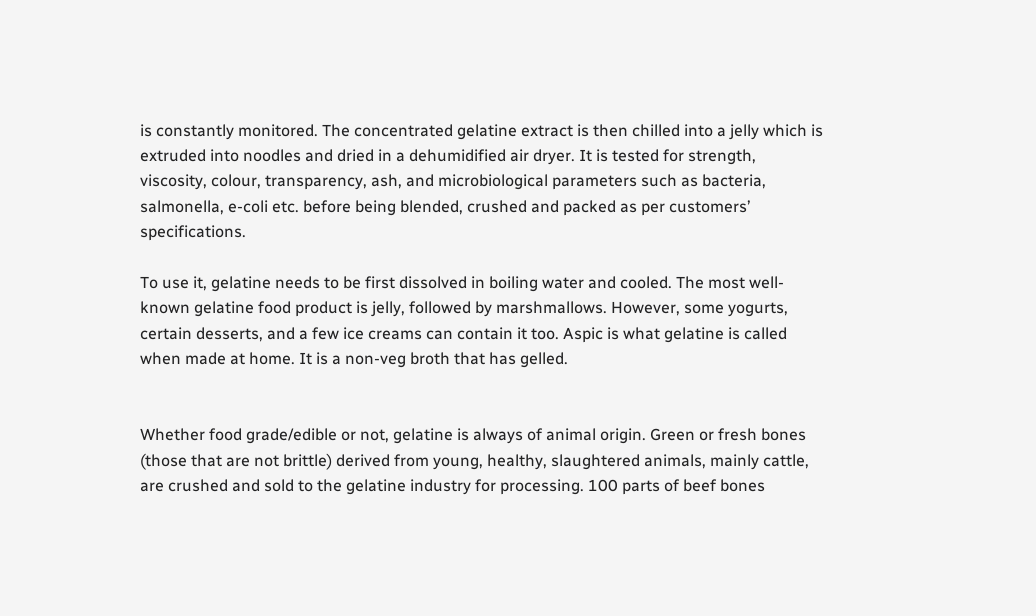is constantly monitored. The concentrated gelatine extract is then chilled into a jelly which is extruded into noodles and dried in a dehumidified air dryer. It is tested for strength, viscosity, colour, transparency, ash, and microbiological parameters such as bacteria, salmonella, e-coli etc. before being blended, crushed and packed as per customers’ specifications.

To use it, gelatine needs to be first dissolved in boiling water and cooled. The most well-known gelatine food product is jelly, followed by marshmallows. However, some yogurts, certain desserts, and a few ice creams can contain it too. Aspic is what gelatine is called when made at home. It is a non-veg broth that has gelled.


Whether food grade/edible or not, gelatine is always of animal origin. Green or fresh bones (those that are not brittle) derived from young, healthy, slaughtered animals, mainly cattle, are crushed and sold to the gelatine industry for processing. 100 parts of beef bones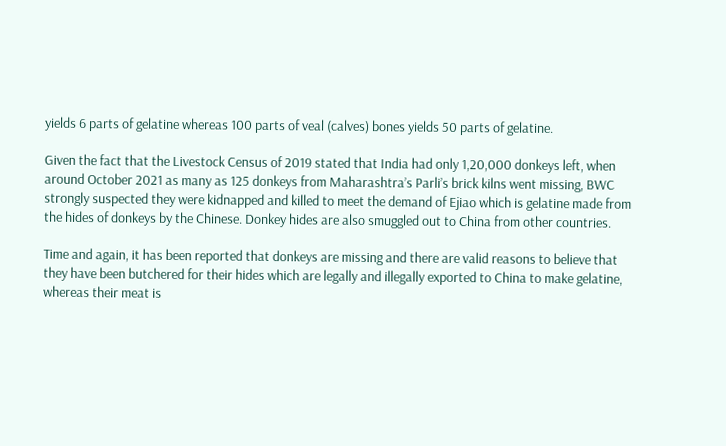yields 6 parts of gelatine whereas 100 parts of veal (calves) bones yields 50 parts of gelatine.

Given the fact that the Livestock Census of 2019 stated that India had only 1,20,000 donkeys left, when around October 2021 as many as 125 donkeys from Maharashtra’s Parli’s brick kilns went missing, BWC strongly suspected they were kidnapped and killed to meet the demand of Ejiao which is gelatine made from the hides of donkeys by the Chinese. Donkey hides are also smuggled out to China from other countries.

Time and again, it has been reported that donkeys are missing and there are valid reasons to believe that they have been butchered for their hides which are legally and illegally exported to China to make gelatine, whereas their meat is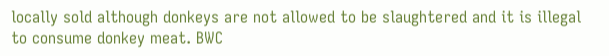locally sold although donkeys are not allowed to be slaughtered and it is illegal to consume donkey meat. BWC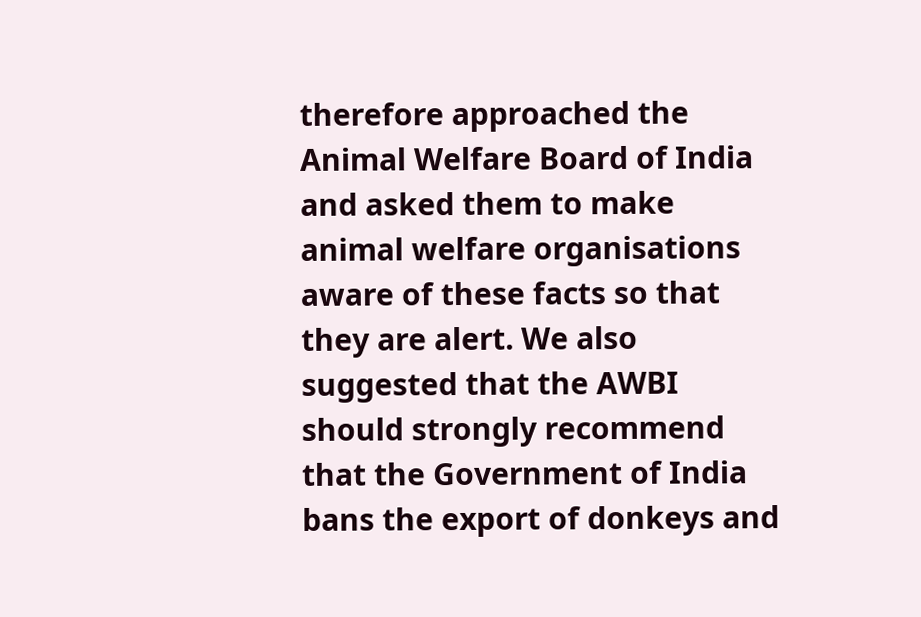therefore approached the Animal Welfare Board of India and asked them to make animal welfare organisations aware of these facts so that they are alert. We also suggested that the AWBI should strongly recommend that the Government of India bans the export of donkeys and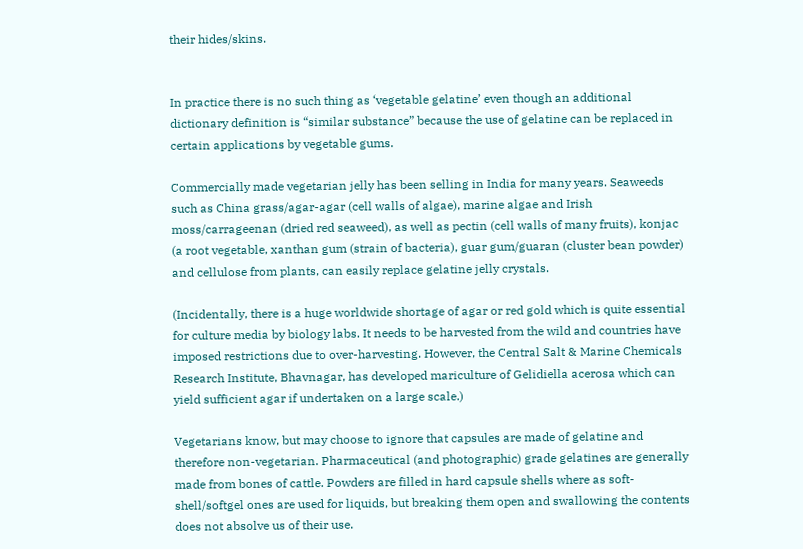their hides/skins.


In practice there is no such thing as ‘vegetable gelatine’ even though an additional dictionary definition is “similar substance” because the use of gelatine can be replaced in certain applications by vegetable gums.

Commercially made vegetarian jelly has been selling in India for many years. Seaweeds such as China grass/agar-agar (cell walls of algae), marine algae and Irish moss/carrageenan (dried red seaweed), as well as pectin (cell walls of many fruits), konjac (a root vegetable, xanthan gum (strain of bacteria), guar gum/guaran (cluster bean powder) and cellulose from plants, can easily replace gelatine jelly crystals.

(Incidentally, there is a huge worldwide shortage of agar or red gold which is quite essential for culture media by biology labs. It needs to be harvested from the wild and countries have imposed restrictions due to over-harvesting. However, the Central Salt & Marine Chemicals Research Institute, Bhavnagar, has developed mariculture of Gelidiella acerosa which can yield sufficient agar if undertaken on a large scale.)

Vegetarians know, but may choose to ignore that capsules are made of gelatine and therefore non-vegetarian. Pharmaceutical (and photographic) grade gelatines are generally made from bones of cattle. Powders are filled in hard capsule shells where as soft-shell/softgel ones are used for liquids, but breaking them open and swallowing the contents does not absolve us of their use.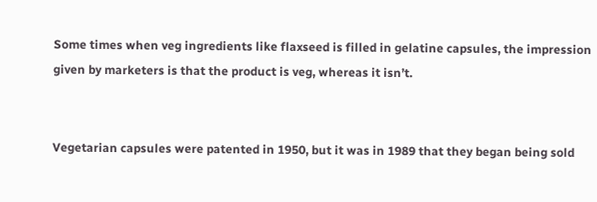Some times when veg ingredients like flaxseed is filled in gelatine capsules, the impression given by marketers is that the product is veg, whereas it isn’t.


Vegetarian capsules were patented in 1950, but it was in 1989 that they began being sold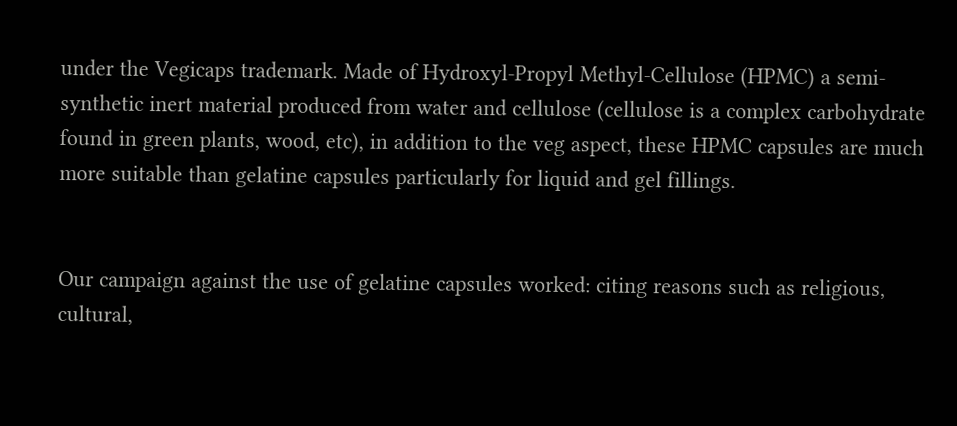under the Vegicaps trademark. Made of Hydroxyl-Propyl Methyl-Cellulose (HPMC) a semi-synthetic inert material produced from water and cellulose (cellulose is a complex carbohydrate found in green plants, wood, etc), in addition to the veg aspect, these HPMC capsules are much more suitable than gelatine capsules particularly for liquid and gel fillings.


Our campaign against the use of gelatine capsules worked: citing reasons such as religious, cultural,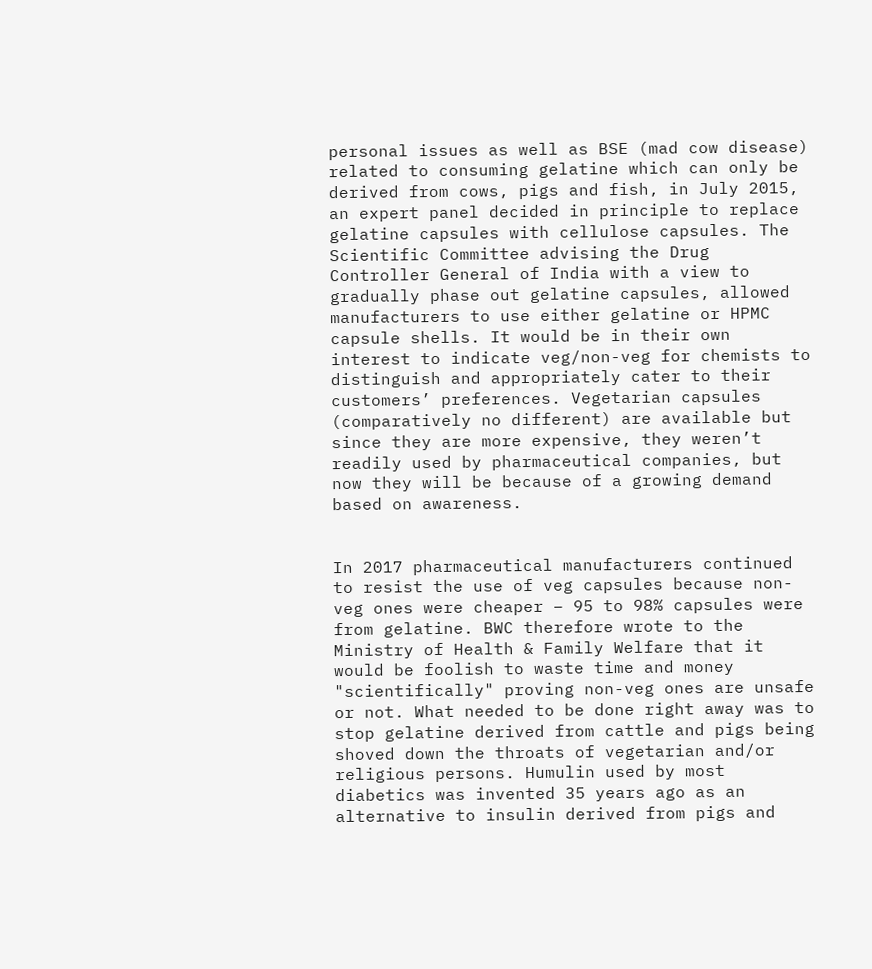personal issues as well as BSE (mad cow disease) related to consuming gelatine which can only be derived from cows, pigs and fish, in July 2015, an expert panel decided in principle to replace gelatine capsules with cellulose capsules. The Scientific Committee advising the Drug Controller General of India with a view to gradually phase out gelatine capsules, allowed manufacturers to use either gelatine or HPMC capsule shells. It would be in their own interest to indicate veg/non-veg for chemists to distinguish and appropriately cater to their customers’ preferences. Vegetarian capsules (comparatively no different) are available but since they are more expensive, they weren’t readily used by pharmaceutical companies, but now they will be because of a growing demand based on awareness.


In 2017 pharmaceutical manufacturers continued to resist the use of veg capsules because non-veg ones were cheaper – 95 to 98% capsules were from gelatine. BWC therefore wrote to the Ministry of Health & Family Welfare that it would be foolish to waste time and money "scientifically" proving non-veg ones are unsafe or not. What needed to be done right away was to stop gelatine derived from cattle and pigs being shoved down the throats of vegetarian and/or religious persons. Humulin used by most diabetics was invented 35 years ago as an alternative to insulin derived from pigs and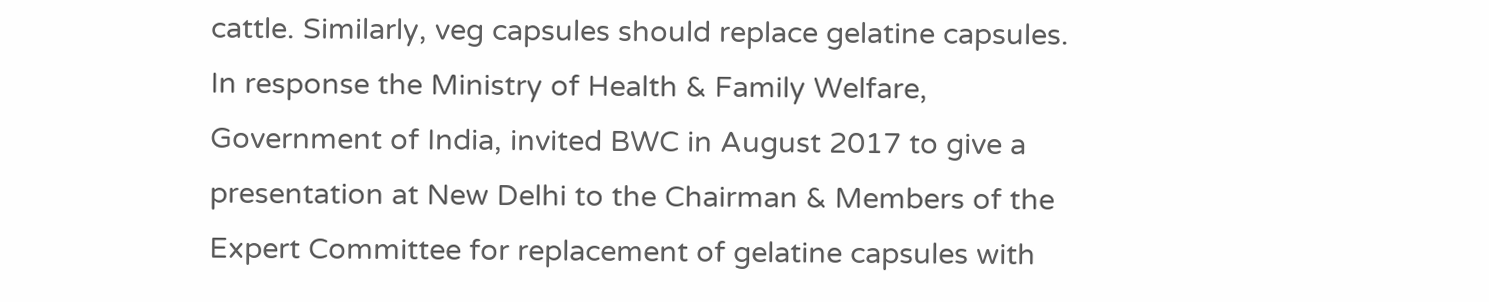cattle. Similarly, veg capsules should replace gelatine capsules. In response the Ministry of Health & Family Welfare, Government of India, invited BWC in August 2017 to give a presentation at New Delhi to the Chairman & Members of the Expert Committee for replacement of gelatine capsules with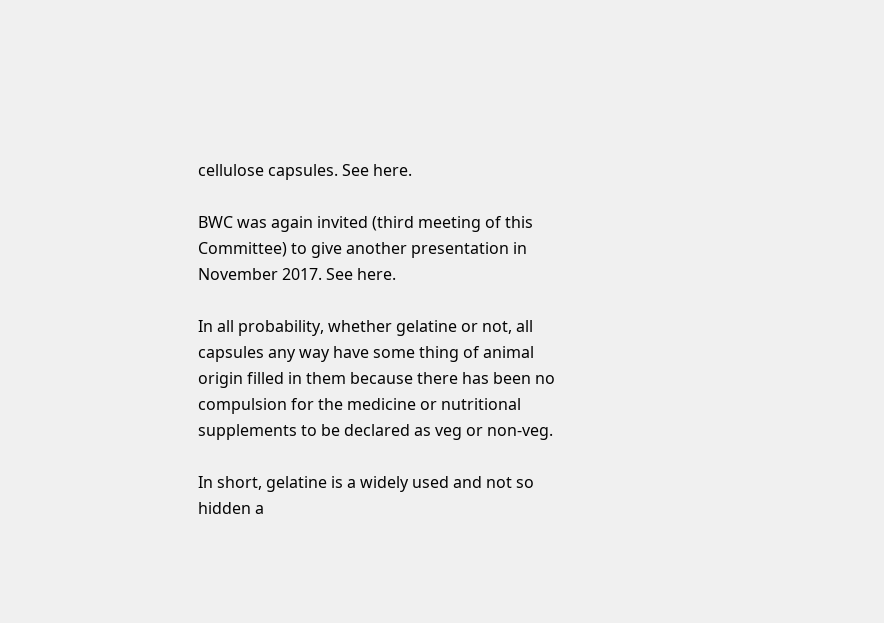cellulose capsules. See here.

BWC was again invited (third meeting of this Committee) to give another presentation in November 2017. See here.

In all probability, whether gelatine or not, all capsules any way have some thing of animal origin filled in them because there has been no compulsion for the medicine or nutritional supplements to be declared as veg or non-veg.

In short, gelatine is a widely used and not so hidden a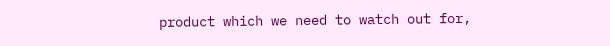product which we need to watch out for,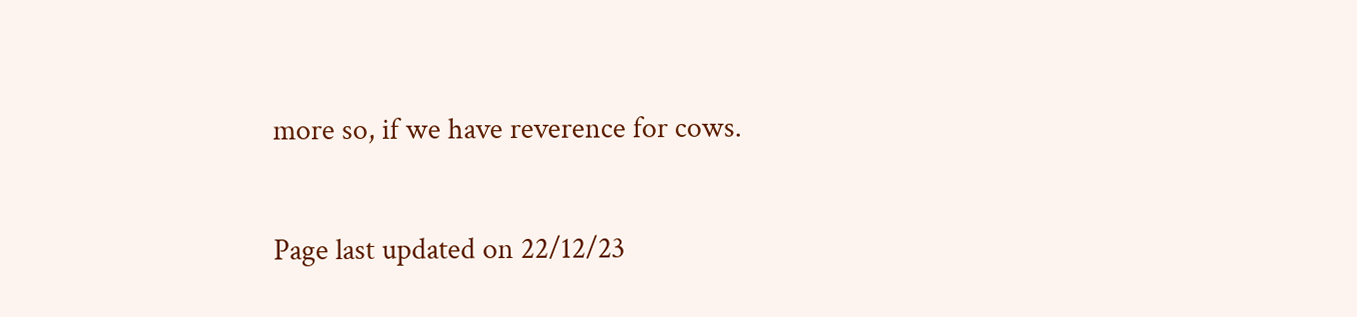more so, if we have reverence for cows.

Page last updated on 22/12/23